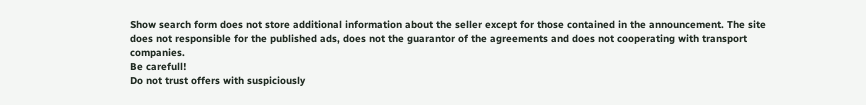Show search form does not store additional information about the seller except for those contained in the announcement. The site does not responsible for the published ads, does not the guarantor of the agreements and does not cooperating with transport companies.
Be carefull!
Do not trust offers with suspiciously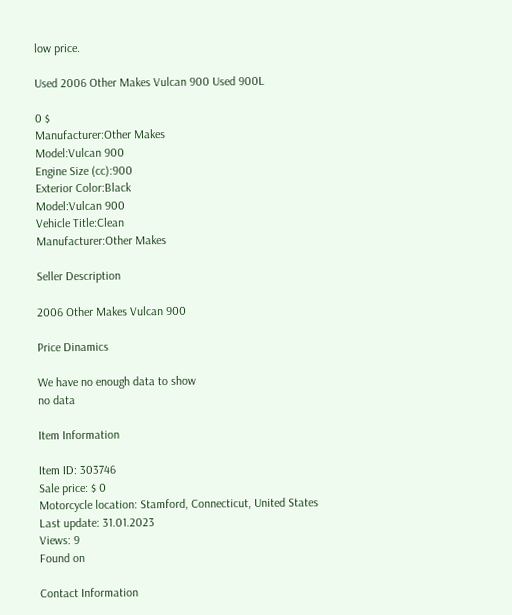low price.

Used 2006 Other Makes Vulcan 900 Used 900L

0 $
Manufacturer:Other Makes
Model:Vulcan 900
Engine Size (cc):900
Exterior Color:Black
Model:Vulcan 900
Vehicle Title:Clean
Manufacturer:Other Makes

Seller Description

2006 Other Makes Vulcan 900

Price Dinamics

We have no enough data to show
no data

Item Information

Item ID: 303746
Sale price: $ 0
Motorcycle location: Stamford, Connecticut, United States
Last update: 31.01.2023
Views: 9
Found on

Contact Information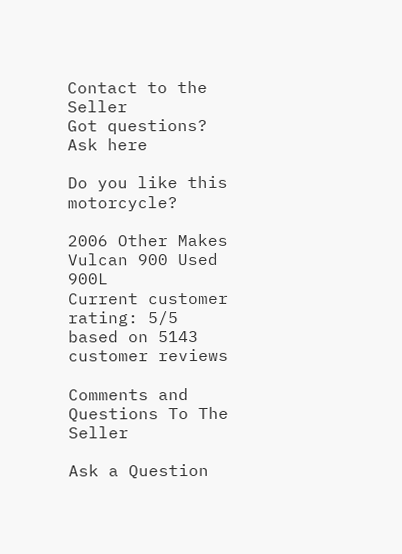Contact to the Seller
Got questions? Ask here

Do you like this motorcycle?

2006 Other Makes Vulcan 900 Used 900L
Current customer rating: 5/5 based on 5143 customer reviews

Comments and Questions To The Seller

Ask a Question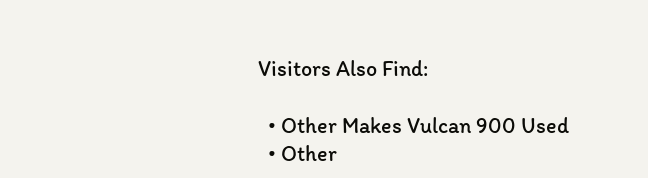Visitors Also Find:

  • Other Makes Vulcan 900 Used
  • Other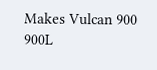Makes Vulcan 900 900L